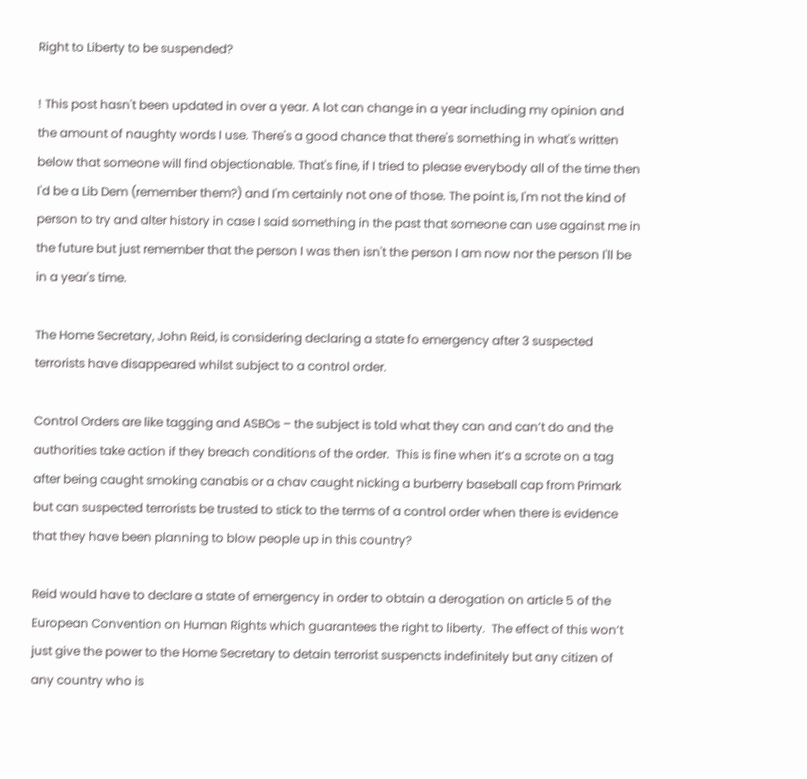Right to Liberty to be suspended?

! This post hasn't been updated in over a year. A lot can change in a year including my opinion and the amount of naughty words I use. There's a good chance that there's something in what's written below that someone will find objectionable. That's fine, if I tried to please everybody all of the time then I'd be a Lib Dem (remember them?) and I'm certainly not one of those. The point is, I'm not the kind of person to try and alter history in case I said something in the past that someone can use against me in the future but just remember that the person I was then isn't the person I am now nor the person I'll be in a year's time.

The Home Secretary, John Reid, is considering declaring a state fo emergency after 3 suspected terrorists have disappeared whilst subject to a control order.

Control Orders are like tagging and ASBOs – the subject is told what they can and can’t do and the authorities take action if they breach conditions of the order.  This is fine when it’s a scrote on a tag after being caught smoking canabis or a chav caught nicking a burberry baseball cap from Primark but can suspected terrorists be trusted to stick to the terms of a control order when there is evidence that they have been planning to blow people up in this country?

Reid would have to declare a state of emergency in order to obtain a derogation on article 5 of the European Convention on Human Rights which guarantees the right to liberty.  The effect of this won’t just give the power to the Home Secretary to detain terrorist suspencts indefinitely but any citizen of any country who is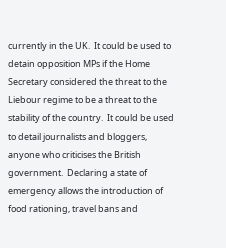currently in the UK.  It could be used to detain opposition MPs if the Home Secretary considered the threat to the Liebour regime to be a threat to the stability of the country.  It could be used to detail journalists and bloggers, anyone who criticises the British government.  Declaring a state of emergency allows the introduction of food rationing, travel bans and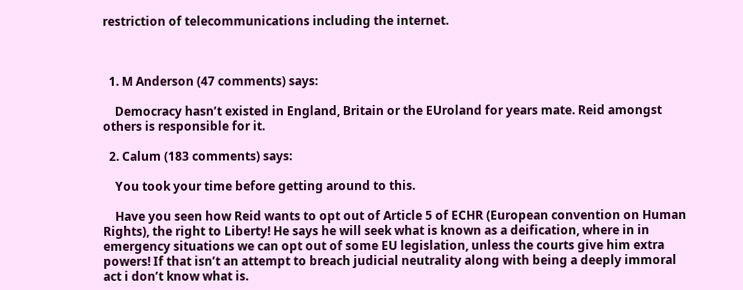restriction of telecommunications including the internet.



  1. M Anderson (47 comments) says:

    Democracy hasn’t existed in England, Britain or the EUroland for years mate. Reid amongst others is responsible for it.

  2. Calum (183 comments) says:

    You took your time before getting around to this.

    Have you seen how Reid wants to opt out of Article 5 of ECHR (European convention on Human Rights), the right to Liberty! He says he will seek what is known as a deification, where in in emergency situations we can opt out of some EU legislation, unless the courts give him extra powers! If that isn’t an attempt to breach judicial neutrality along with being a deeply immoral act i don’t know what is.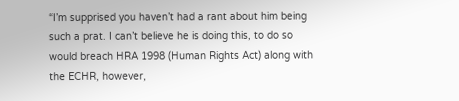“I’m supprised you haven’t had a rant about him being such a prat. I can’t believe he is doing this, to do so would breach HRA 1998 (Human Rights Act) along with the ECHR, however,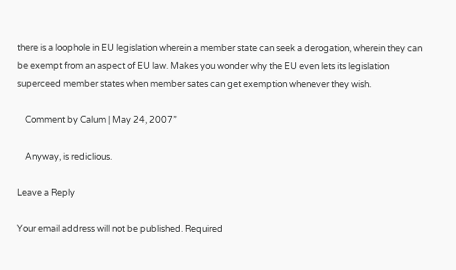there is a loophole in EU legislation wherein a member state can seek a derogation, wherein they can be exempt from an aspect of EU law. Makes you wonder why the EU even lets its legislation superceed member states when member sates can get exemption whenever they wish.

    Comment by Calum | May 24, 2007”

    Anyway, is rediclious.

Leave a Reply

Your email address will not be published. Required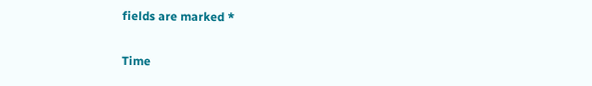fields are marked *

Time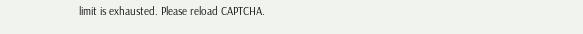limit is exhausted. Please reload CAPTCHA.